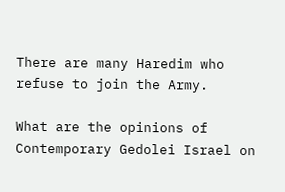There are many Haredim who refuse to join the Army.

What are the opinions of Contemporary Gedolei Israel on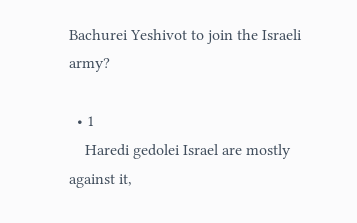Bachurei Yeshivot to join the Israeli army?

  • 1
    Haredi gedolei Israel are mostly against it,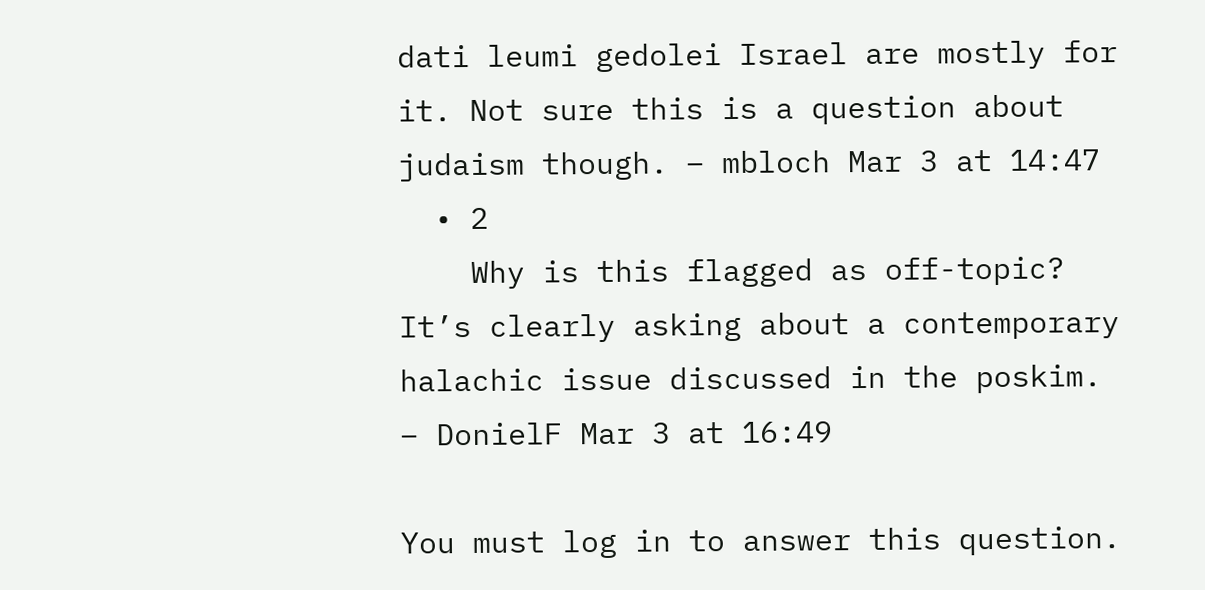dati leumi gedolei Israel are mostly for it. Not sure this is a question about judaism though. – mbloch Mar 3 at 14:47
  • 2
    Why is this flagged as off-topic? It’s clearly asking about a contemporary halachic issue discussed in the poskim. – DonielF Mar 3 at 16:49

You must log in to answer this question.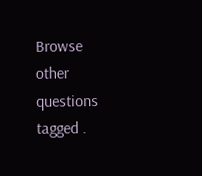Browse other questions tagged .